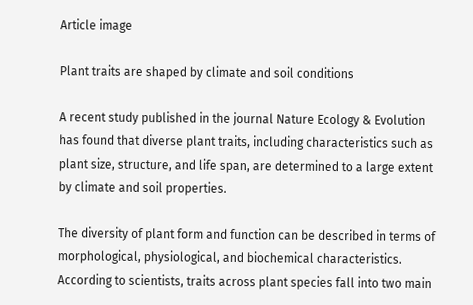Article image

Plant traits are shaped by climate and soil conditions

A recent study published in the journal Nature Ecology & Evolution has found that diverse plant traits, including characteristics such as plant size, structure, and life span, are determined to a large extent by climate and soil properties.

The diversity of plant form and function can be described in terms of morphological, physiological, and biochemical characteristics. According to scientists, traits across plant species fall into two main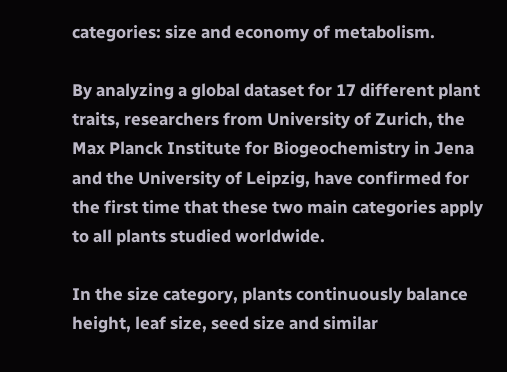categories: size and economy of metabolism.

By analyzing a global dataset for 17 different plant traits, researchers from University of Zurich, the Max Planck Institute for Biogeochemistry in Jena and the University of Leipzig, have confirmed for the first time that these two main categories apply to all plants studied worldwide.

In the size category, plants continuously balance height, leaf size, seed size and similar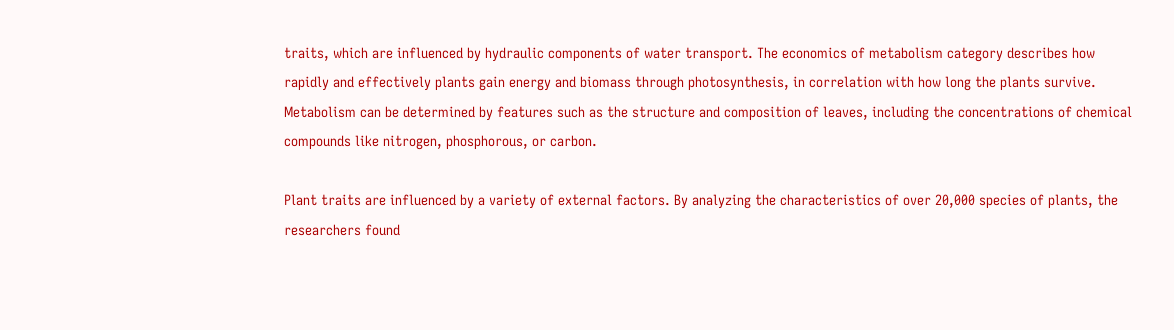traits, which are influenced by hydraulic components of water transport. The economics of metabolism category describes how rapidly and effectively plants gain energy and biomass through photosynthesis, in correlation with how long the plants survive. Metabolism can be determined by features such as the structure and composition of leaves, including the concentrations of chemical compounds like nitrogen, phosphorous, or carbon.

Plant traits are influenced by a variety of external factors. By analyzing the characteristics of over 20,000 species of plants, the researchers found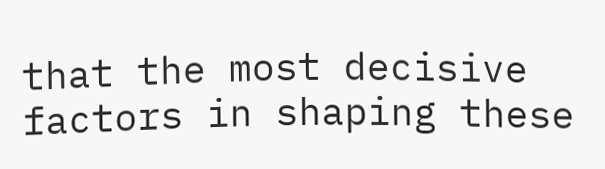that the most decisive factors in shaping these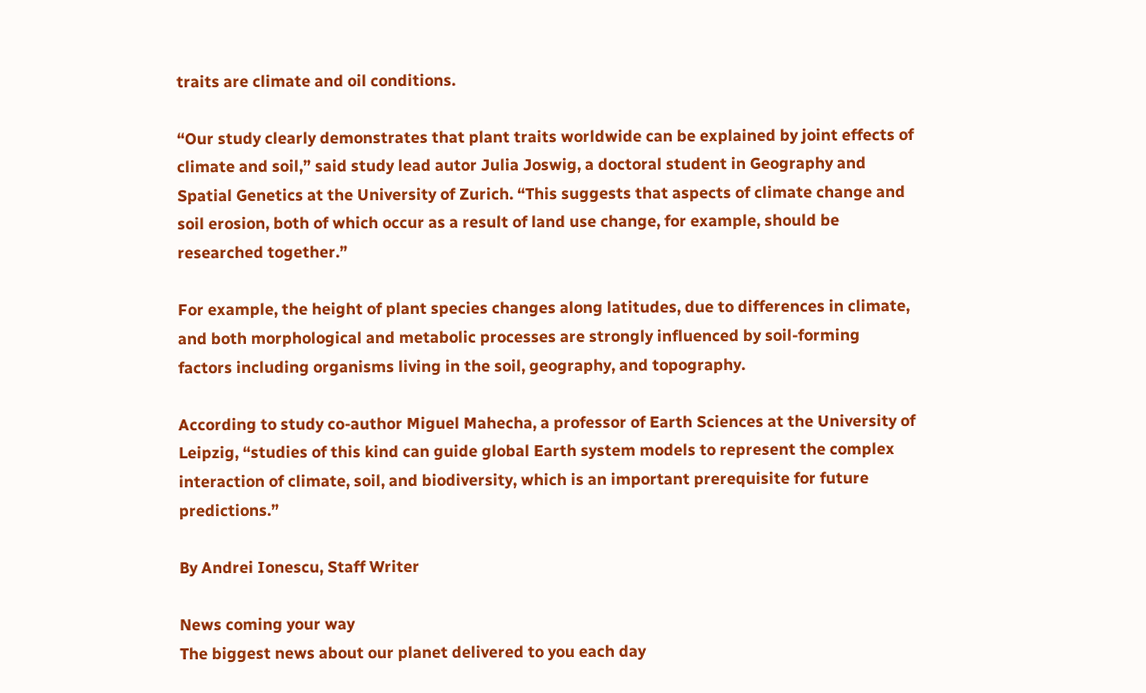traits are climate and oil conditions.

“Our study clearly demonstrates that plant traits worldwide can be explained by joint effects of climate and soil,” said study lead autor Julia Joswig, a doctoral student in Geography and Spatial Genetics at the University of Zurich. “This suggests that aspects of climate change and soil erosion, both of which occur as a result of land use change, for example, should be researched together.”

For example, the height of plant species changes along latitudes, due to differences in climate, and both morphological and metabolic processes are strongly influenced by soil-forming factors including organisms living in the soil, geography, and topography.

According to study co-author Miguel Mahecha, a professor of Earth Sciences at the University of Leipzig, “studies of this kind can guide global Earth system models to represent the complex interaction of climate, soil, and biodiversity, which is an important prerequisite for future predictions.”

By Andrei Ionescu, Staff Writer

News coming your way
The biggest news about our planet delivered to you each day